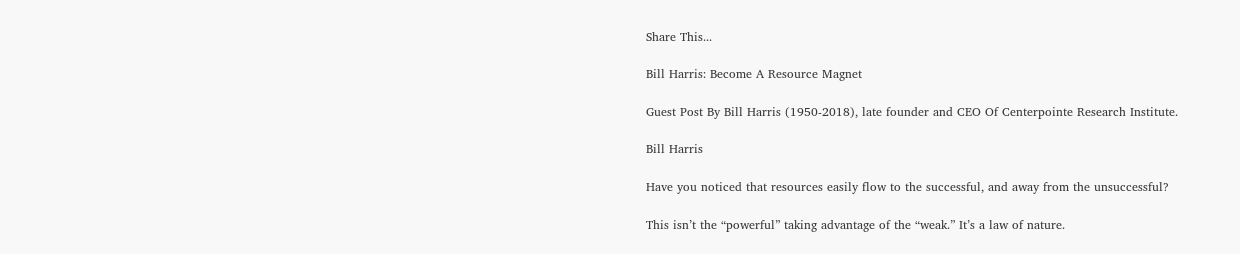Share This...

Bill Harris: Become A Resource Magnet

Guest Post By Bill Harris (1950-2018), late founder and CEO Of Centerpointe Research Institute.

Bill Harris

Have you noticed that resources easily flow to the successful, and away from the unsuccessful?

This isn’t the “powerful” taking advantage of the “weak.” It’s a law of nature.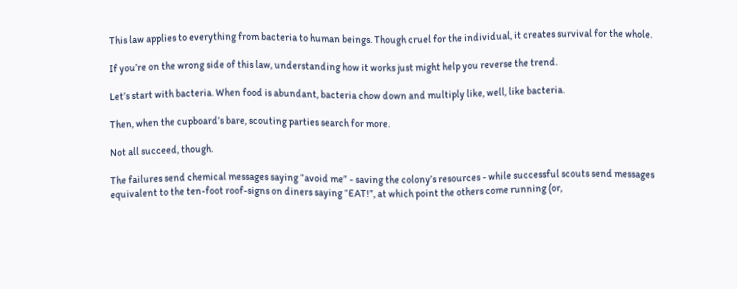This law applies to everything from bacteria to human beings. Though cruel for the individual, it creates survival for the whole.

If you’re on the wrong side of this law, understanding how it works just might help you reverse the trend.

Let’s start with bacteria. When food is abundant, bacteria chow down and multiply like, well, like bacteria.

Then, when the cupboard’s bare, scouting parties search for more.

Not all succeed, though.

The failures send chemical messages saying “avoid me” - saving the colony’s resources - while successful scouts send messages equivalent to the ten-foot roof-signs on diners saying “EAT!”, at which point the others come running (or,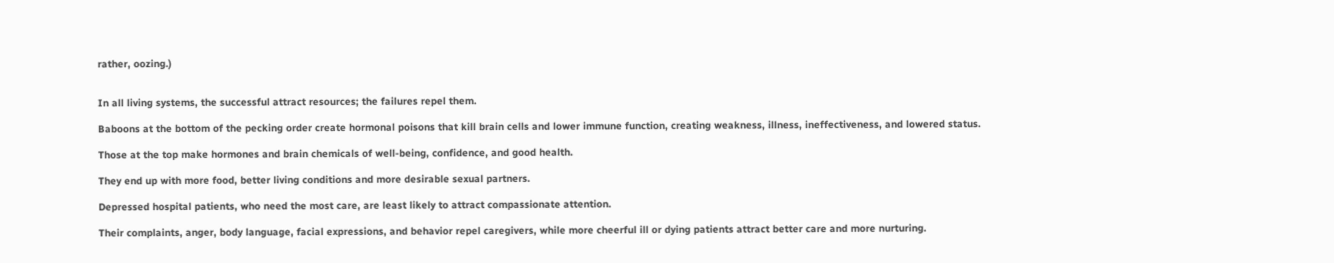rather, oozing.)


In all living systems, the successful attract resources; the failures repel them.

Baboons at the bottom of the pecking order create hormonal poisons that kill brain cells and lower immune function, creating weakness, illness, ineffectiveness, and lowered status.

Those at the top make hormones and brain chemicals of well-being, confidence, and good health.

They end up with more food, better living conditions and more desirable sexual partners.

Depressed hospital patients, who need the most care, are least likely to attract compassionate attention.

Their complaints, anger, body language, facial expressions, and behavior repel caregivers, while more cheerful ill or dying patients attract better care and more nurturing.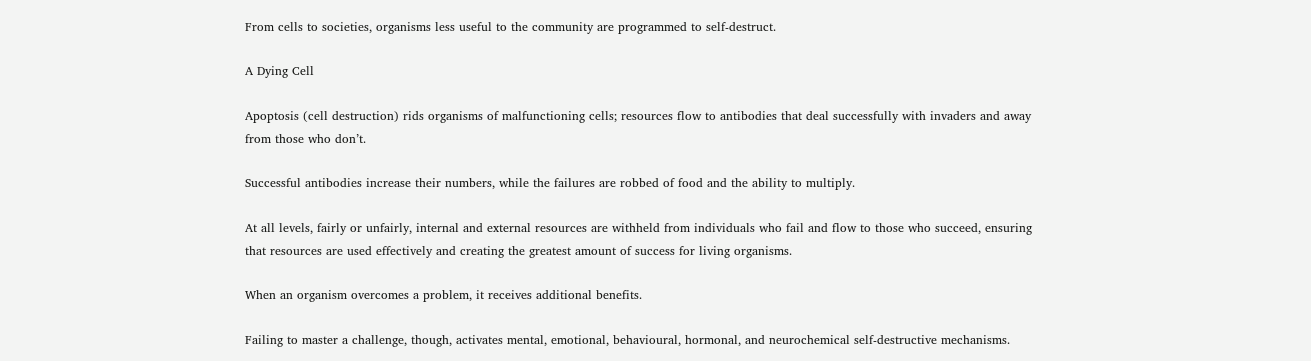From cells to societies, organisms less useful to the community are programmed to self-destruct.

A Dying Cell

Apoptosis (cell destruction) rids organisms of malfunctioning cells; resources flow to antibodies that deal successfully with invaders and away from those who don’t.

Successful antibodies increase their numbers, while the failures are robbed of food and the ability to multiply.

At all levels, fairly or unfairly, internal and external resources are withheld from individuals who fail and flow to those who succeed, ensuring that resources are used effectively and creating the greatest amount of success for living organisms.

When an organism overcomes a problem, it receives additional benefits.

Failing to master a challenge, though, activates mental, emotional, behavioural, hormonal, and neurochemical self-destructive mechanisms.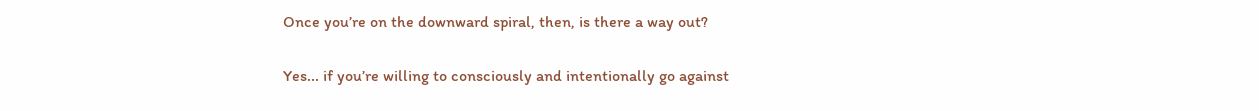Once you’re on the downward spiral, then, is there a way out?

Yes... if you’re willing to consciously and intentionally go against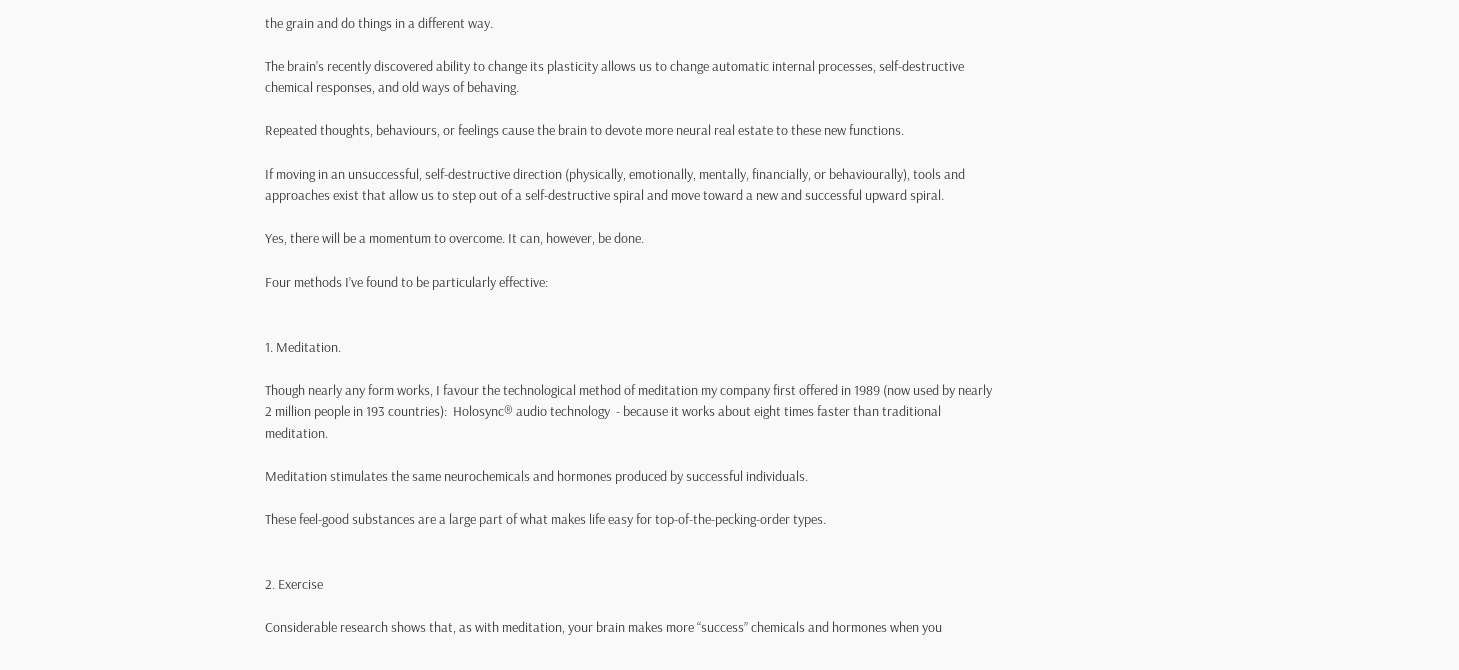the grain and do things in a different way.

The brain’s recently discovered ability to change its plasticity allows us to change automatic internal processes, self-destructive chemical responses, and old ways of behaving.

Repeated thoughts, behaviours, or feelings cause the brain to devote more neural real estate to these new functions.

If moving in an unsuccessful, self-destructive direction (physically, emotionally, mentally, financially, or behaviourally), tools and approaches exist that allow us to step out of a self-destructive spiral and move toward a new and successful upward spiral.

Yes, there will be a momentum to overcome. It can, however, be done.

Four methods I’ve found to be particularly effective:


1. Meditation.

Though nearly any form works, I favour the technological method of meditation my company first offered in 1989 (now used by nearly 2 million people in 193 countries):  Holosync® audio technology  - because it works about eight times faster than traditional meditation.

Meditation stimulates the same neurochemicals and hormones produced by successful individuals.

These feel-good substances are a large part of what makes life easy for top-of-the-pecking-order types.


2. Exercise

Considerable research shows that, as with meditation, your brain makes more “success” chemicals and hormones when you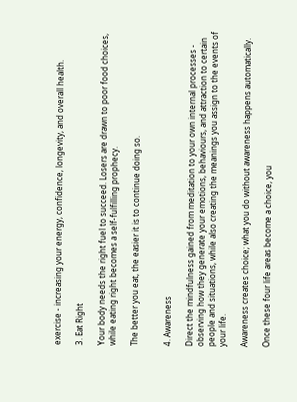exercise - increasing your energy, confidence, longevity, and overall health.

3. Eat Right

Your body needs the right fuel to succeed. Losers are drawn to poor food choices, while eating right becomes a self-fulfilling prophecy.

The better you eat, the easier it is to continue doing so.


4. Awareness

Direct the mindfulness gained from meditation to your own internal processes - observing how they generate your emotions, behaviours, and attraction to certain people and situations, while also creating the meanings you assign to the events of your life.

Awareness creates choice; what you do without awareness happens automatically.

Once these four life areas become a choice, you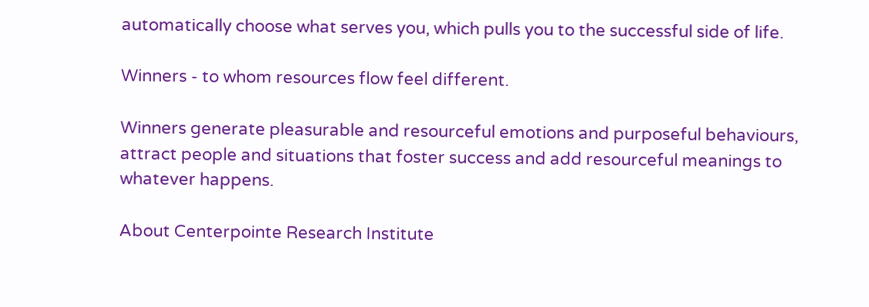automatically choose what serves you, which pulls you to the successful side of life.

Winners - to whom resources flow feel different.

Winners generate pleasurable and resourceful emotions and purposeful behaviours, attract people and situations that foster success and add resourceful meanings to whatever happens.

About Centerpointe Research Institute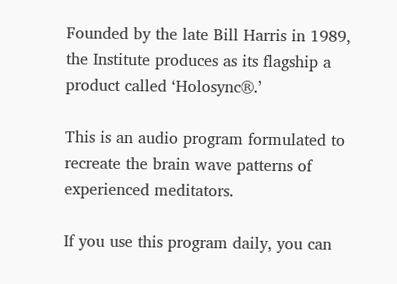Founded by the late Bill Harris in 1989, the Institute produces as its flagship a product called ‘Holosync®.’

This is an audio program formulated to recreate the brain wave patterns of experienced meditators.

If you use this program daily, you can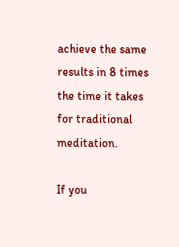achieve the same results in 8 times the time it takes for traditional meditation.

If you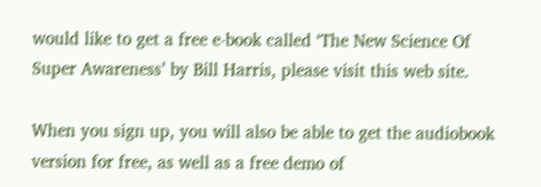would like to get a free e-book called ‘The New Science Of Super Awareness’ by Bill Harris, please visit this web site.

When you sign up, you will also be able to get the audiobook version for free, as well as a free demo of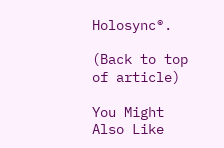Holosync®.

(Back to top of article)

You Might Also Like